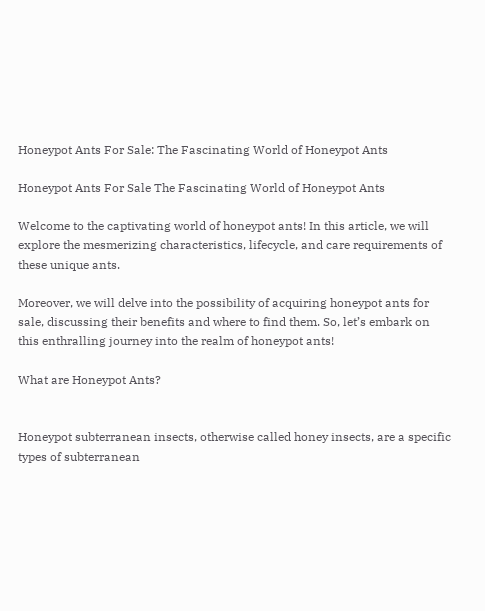Honeypot Ants For Sale: The Fascinating World of Honeypot Ants

Honeypot Ants For Sale The Fascinating World of Honeypot Ants

Welcome to the captivating world of honeypot ants! In this article, we will explore the mesmerizing characteristics, lifecycle, and care requirements of these unique ants.

Moreover, we will delve into the possibility of acquiring honeypot ants for sale, discussing their benefits and where to find them. So, let’s embark on this enthralling journey into the realm of honeypot ants!

What are Honeypot Ants?


Honeypot subterranean insects, otherwise called honey insects, are a specific types of subterranean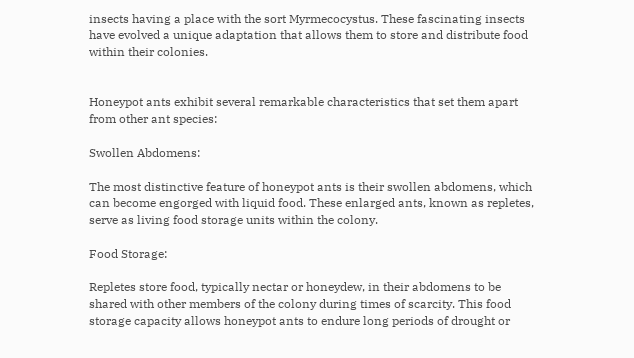insects having a place with the sort Myrmecocystus. These fascinating insects have evolved a unique adaptation that allows them to store and distribute food within their colonies.


Honeypot ants exhibit several remarkable characteristics that set them apart from other ant species:

Swollen Abdomens:

The most distinctive feature of honeypot ants is their swollen abdomens, which can become engorged with liquid food. These enlarged ants, known as repletes, serve as living food storage units within the colony.

Food Storage:

Repletes store food, typically nectar or honeydew, in their abdomens to be shared with other members of the colony during times of scarcity. This food storage capacity allows honeypot ants to endure long periods of drought or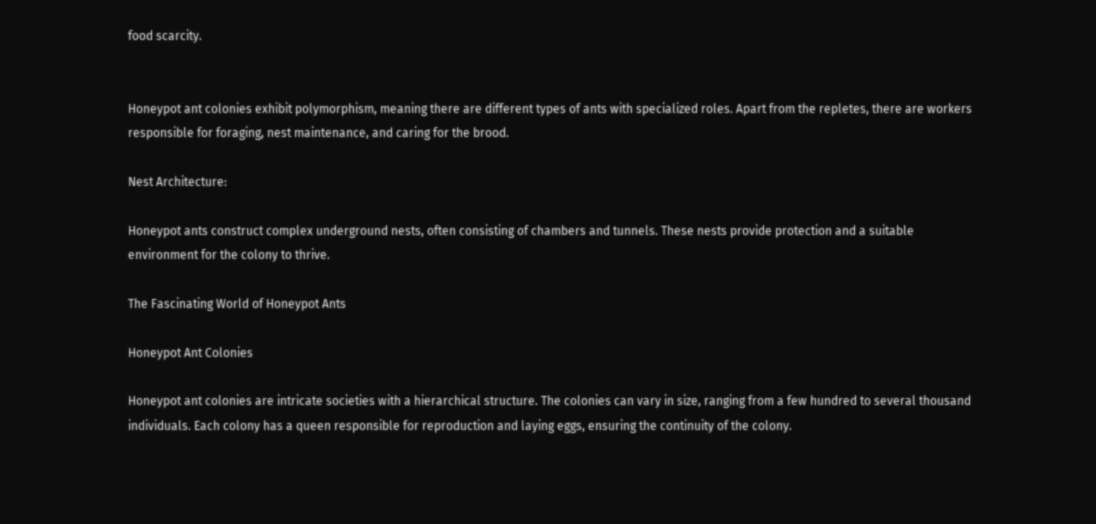food scarcity.


Honeypot ant colonies exhibit polymorphism, meaning there are different types of ants with specialized roles. Apart from the repletes, there are workers responsible for foraging, nest maintenance, and caring for the brood.

Nest Architecture:

Honeypot ants construct complex underground nests, often consisting of chambers and tunnels. These nests provide protection and a suitable environment for the colony to thrive.

The Fascinating World of Honeypot Ants

Honeypot Ant Colonies

Honeypot ant colonies are intricate societies with a hierarchical structure. The colonies can vary in size, ranging from a few hundred to several thousand individuals. Each colony has a queen responsible for reproduction and laying eggs, ensuring the continuity of the colony.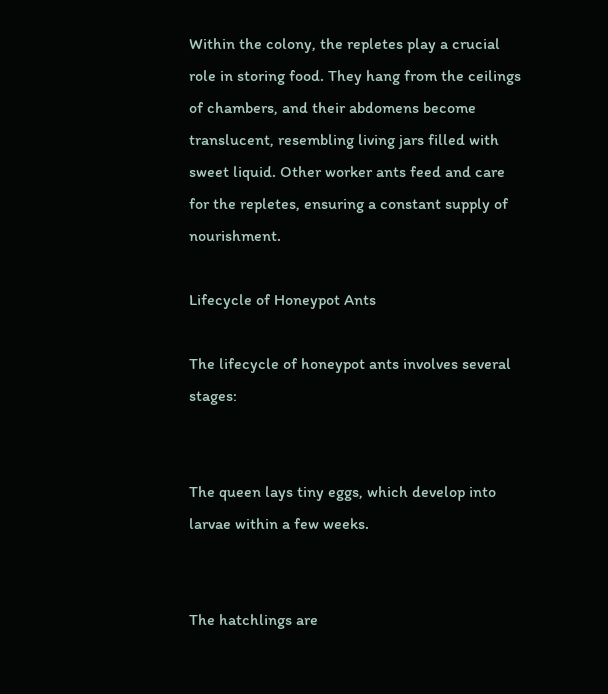Within the colony, the repletes play a crucial role in storing food. They hang from the ceilings of chambers, and their abdomens become translucent, resembling living jars filled with sweet liquid. Other worker ants feed and care for the repletes, ensuring a constant supply of nourishment.

Lifecycle of Honeypot Ants

The lifecycle of honeypot ants involves several stages:


The queen lays tiny eggs, which develop into larvae within a few weeks.


The hatchlings are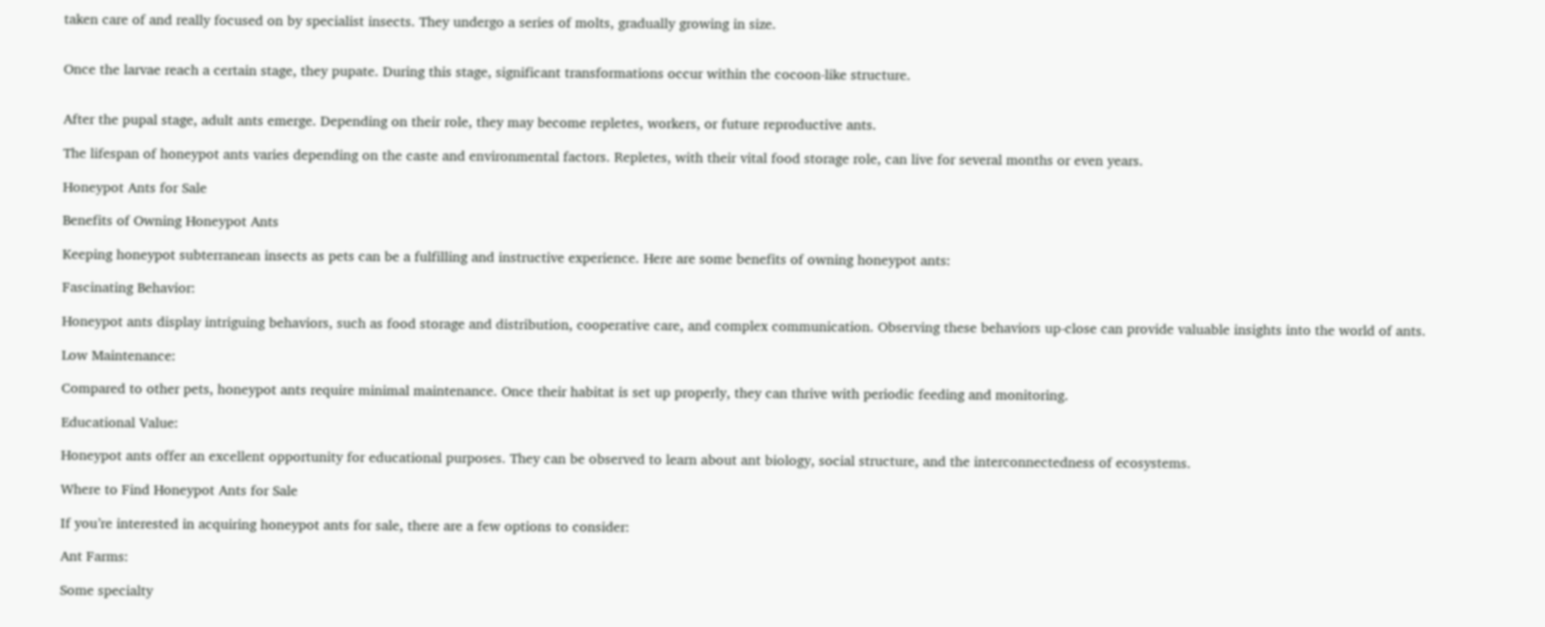taken care of and really focused on by specialist insects. They undergo a series of molts, gradually growing in size.


Once the larvae reach a certain stage, they pupate. During this stage, significant transformations occur within the cocoon-like structure.


After the pupal stage, adult ants emerge. Depending on their role, they may become repletes, workers, or future reproductive ants.

The lifespan of honeypot ants varies depending on the caste and environmental factors. Repletes, with their vital food storage role, can live for several months or even years.

Honeypot Ants for Sale

Benefits of Owning Honeypot Ants

Keeping honeypot subterranean insects as pets can be a fulfilling and instructive experience. Here are some benefits of owning honeypot ants:

Fascinating Behavior:

Honeypot ants display intriguing behaviors, such as food storage and distribution, cooperative care, and complex communication. Observing these behaviors up-close can provide valuable insights into the world of ants.

Low Maintenance:

Compared to other pets, honeypot ants require minimal maintenance. Once their habitat is set up properly, they can thrive with periodic feeding and monitoring.

Educational Value:

Honeypot ants offer an excellent opportunity for educational purposes. They can be observed to learn about ant biology, social structure, and the interconnectedness of ecosystems.

Where to Find Honeypot Ants for Sale

If you’re interested in acquiring honeypot ants for sale, there are a few options to consider:

Ant Farms:

Some specialty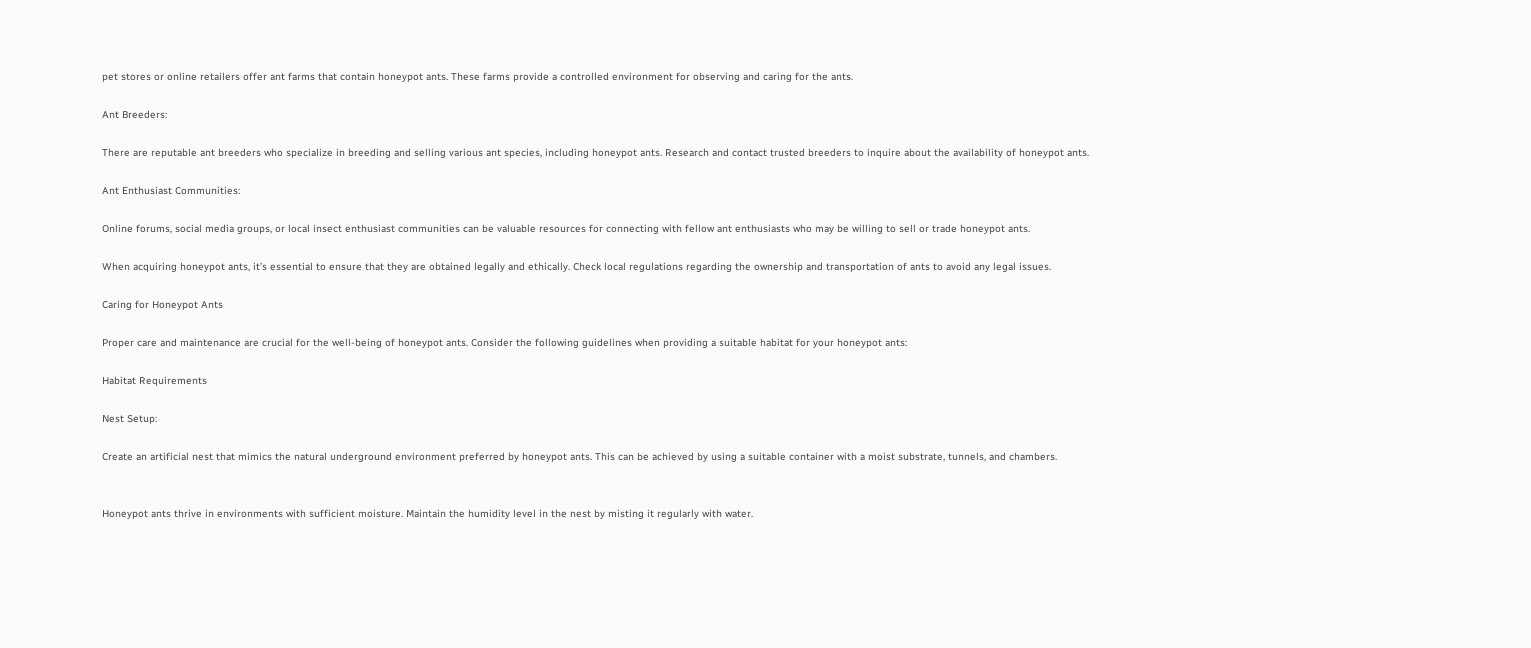pet stores or online retailers offer ant farms that contain honeypot ants. These farms provide a controlled environment for observing and caring for the ants.

Ant Breeders:

There are reputable ant breeders who specialize in breeding and selling various ant species, including honeypot ants. Research and contact trusted breeders to inquire about the availability of honeypot ants.

Ant Enthusiast Communities:

Online forums, social media groups, or local insect enthusiast communities can be valuable resources for connecting with fellow ant enthusiasts who may be willing to sell or trade honeypot ants.

When acquiring honeypot ants, it’s essential to ensure that they are obtained legally and ethically. Check local regulations regarding the ownership and transportation of ants to avoid any legal issues.

Caring for Honeypot Ants

Proper care and maintenance are crucial for the well-being of honeypot ants. Consider the following guidelines when providing a suitable habitat for your honeypot ants:

Habitat Requirements

Nest Setup:

Create an artificial nest that mimics the natural underground environment preferred by honeypot ants. This can be achieved by using a suitable container with a moist substrate, tunnels, and chambers.


Honeypot ants thrive in environments with sufficient moisture. Maintain the humidity level in the nest by misting it regularly with water.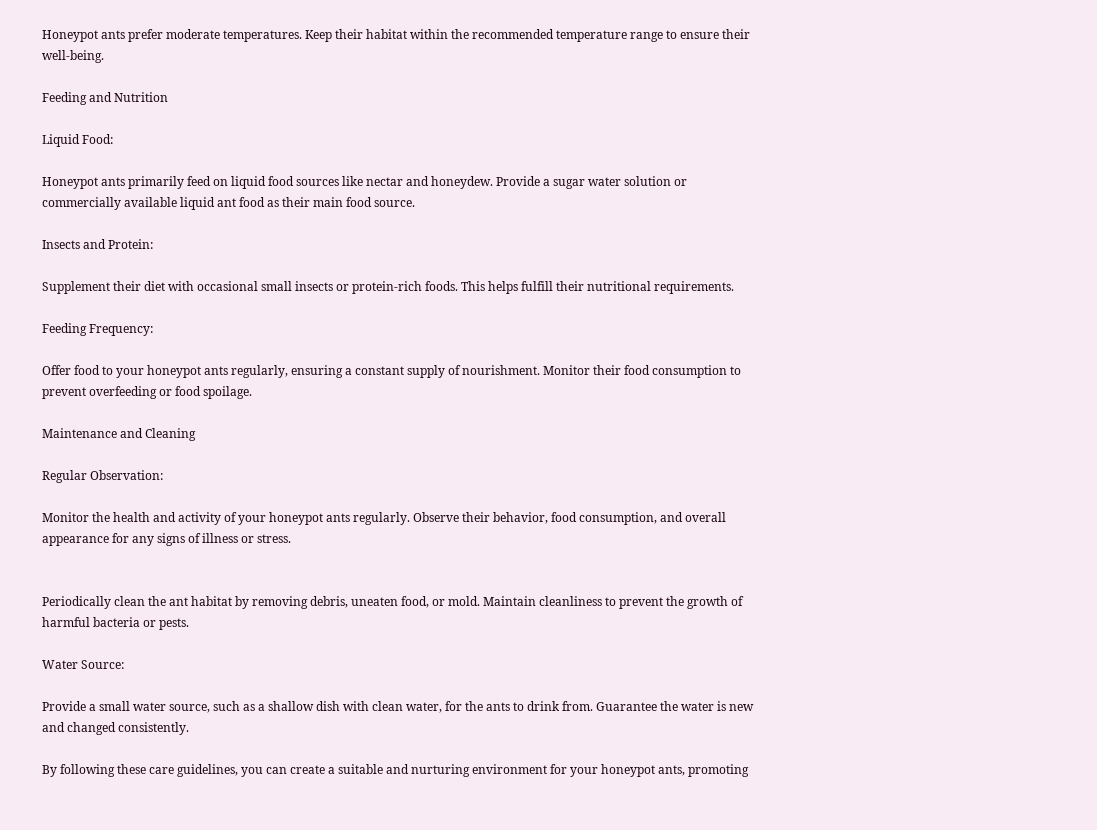Honeypot ants prefer moderate temperatures. Keep their habitat within the recommended temperature range to ensure their well-being.

Feeding and Nutrition

Liquid Food:

Honeypot ants primarily feed on liquid food sources like nectar and honeydew. Provide a sugar water solution or commercially available liquid ant food as their main food source.

Insects and Protein:

Supplement their diet with occasional small insects or protein-rich foods. This helps fulfill their nutritional requirements.

Feeding Frequency:

Offer food to your honeypot ants regularly, ensuring a constant supply of nourishment. Monitor their food consumption to prevent overfeeding or food spoilage.

Maintenance and Cleaning

Regular Observation:

Monitor the health and activity of your honeypot ants regularly. Observe their behavior, food consumption, and overall appearance for any signs of illness or stress.


Periodically clean the ant habitat by removing debris, uneaten food, or mold. Maintain cleanliness to prevent the growth of harmful bacteria or pests.

Water Source:

Provide a small water source, such as a shallow dish with clean water, for the ants to drink from. Guarantee the water is new and changed consistently.

By following these care guidelines, you can create a suitable and nurturing environment for your honeypot ants, promoting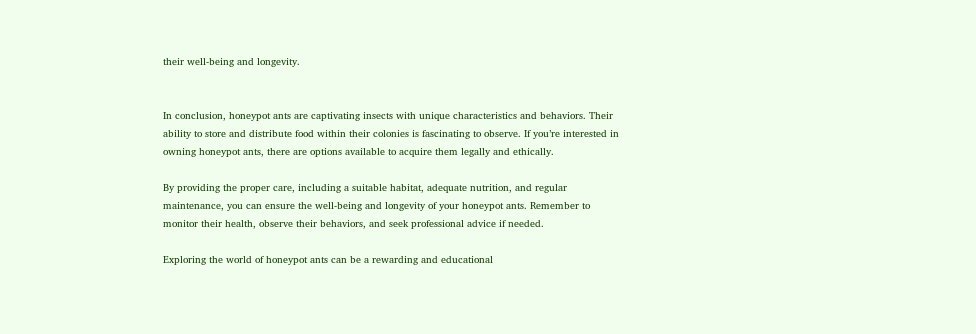their well-being and longevity.


In conclusion, honeypot ants are captivating insects with unique characteristics and behaviors. Their ability to store and distribute food within their colonies is fascinating to observe. If you’re interested in owning honeypot ants, there are options available to acquire them legally and ethically.

By providing the proper care, including a suitable habitat, adequate nutrition, and regular maintenance, you can ensure the well-being and longevity of your honeypot ants. Remember to monitor their health, observe their behaviors, and seek professional advice if needed.

Exploring the world of honeypot ants can be a rewarding and educational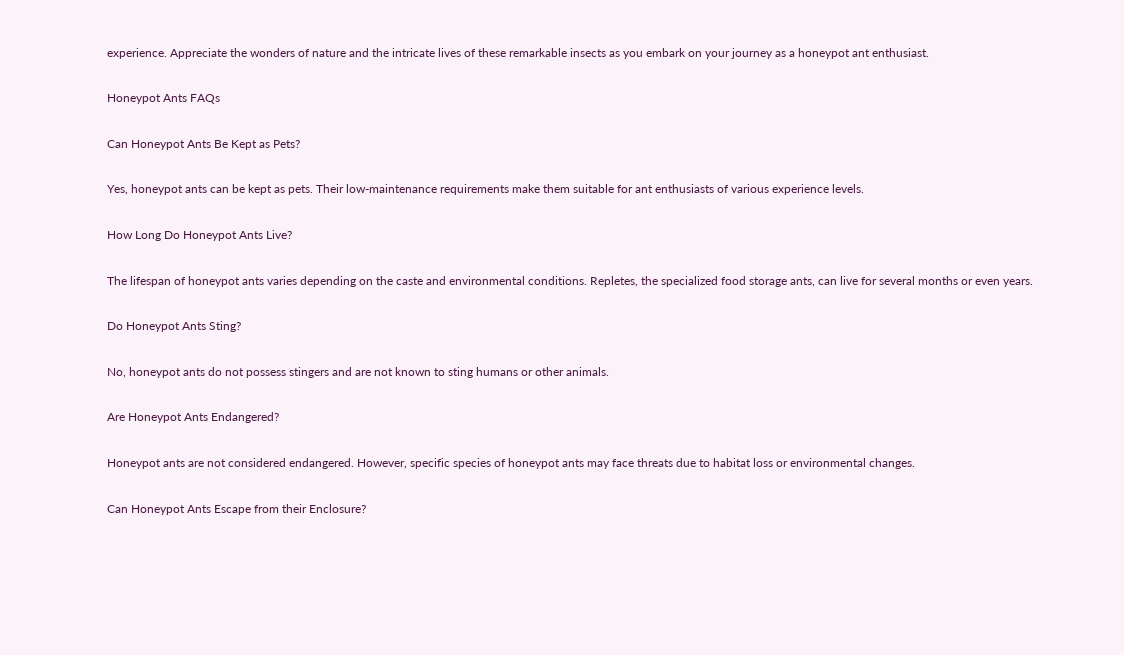experience. Appreciate the wonders of nature and the intricate lives of these remarkable insects as you embark on your journey as a honeypot ant enthusiast.

Honeypot Ants FAQs

Can Honeypot Ants Be Kept as Pets?

Yes, honeypot ants can be kept as pets. Their low-maintenance requirements make them suitable for ant enthusiasts of various experience levels.

How Long Do Honeypot Ants Live?

The lifespan of honeypot ants varies depending on the caste and environmental conditions. Repletes, the specialized food storage ants, can live for several months or even years.

Do Honeypot Ants Sting?

No, honeypot ants do not possess stingers and are not known to sting humans or other animals.

Are Honeypot Ants Endangered?

Honeypot ants are not considered endangered. However, specific species of honeypot ants may face threats due to habitat loss or environmental changes.

Can Honeypot Ants Escape from their Enclosure?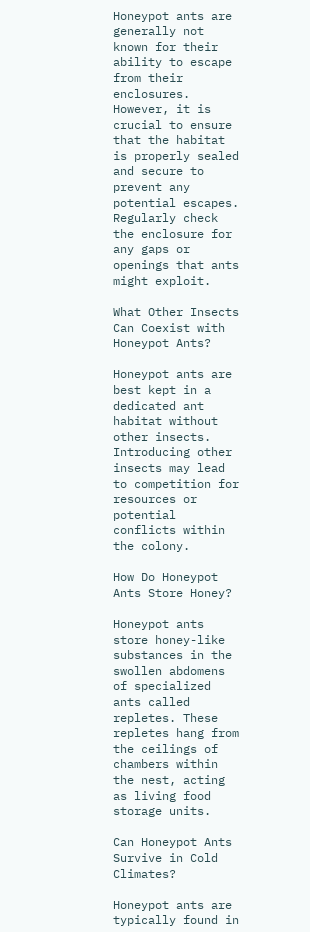Honeypot ants are generally not known for their ability to escape from their enclosures. However, it is crucial to ensure that the habitat is properly sealed and secure to prevent any potential escapes. Regularly check the enclosure for any gaps or openings that ants might exploit.

What Other Insects Can Coexist with Honeypot Ants?

Honeypot ants are best kept in a dedicated ant habitat without other insects. Introducing other insects may lead to competition for resources or potential conflicts within the colony.

How Do Honeypot Ants Store Honey?

Honeypot ants store honey-like substances in the swollen abdomens of specialized ants called repletes. These repletes hang from the ceilings of chambers within the nest, acting as living food storage units.

Can Honeypot Ants Survive in Cold Climates?

Honeypot ants are typically found in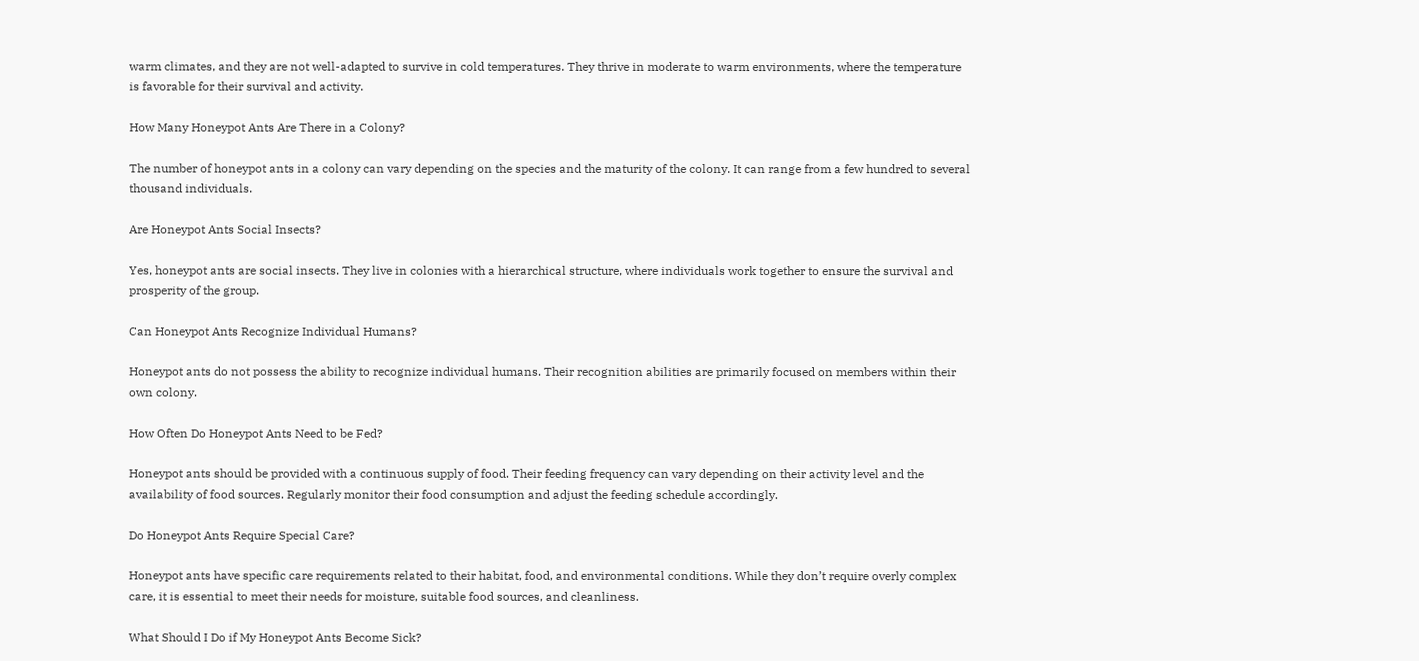warm climates, and they are not well-adapted to survive in cold temperatures. They thrive in moderate to warm environments, where the temperature is favorable for their survival and activity.

How Many Honeypot Ants Are There in a Colony?

The number of honeypot ants in a colony can vary depending on the species and the maturity of the colony. It can range from a few hundred to several thousand individuals.

Are Honeypot Ants Social Insects?

Yes, honeypot ants are social insects. They live in colonies with a hierarchical structure, where individuals work together to ensure the survival and prosperity of the group.

Can Honeypot Ants Recognize Individual Humans?

Honeypot ants do not possess the ability to recognize individual humans. Their recognition abilities are primarily focused on members within their own colony.

How Often Do Honeypot Ants Need to be Fed?

Honeypot ants should be provided with a continuous supply of food. Their feeding frequency can vary depending on their activity level and the availability of food sources. Regularly monitor their food consumption and adjust the feeding schedule accordingly.

Do Honeypot Ants Require Special Care?

Honeypot ants have specific care requirements related to their habitat, food, and environmental conditions. While they don’t require overly complex care, it is essential to meet their needs for moisture, suitable food sources, and cleanliness.

What Should I Do if My Honeypot Ants Become Sick?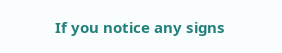If you notice any signs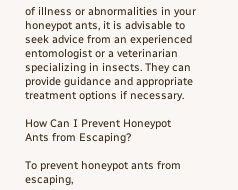of illness or abnormalities in your honeypot ants, it is advisable to seek advice from an experienced entomologist or a veterinarian specializing in insects. They can provide guidance and appropriate treatment options if necessary.

How Can I Prevent Honeypot Ants from Escaping?

To prevent honeypot ants from escaping,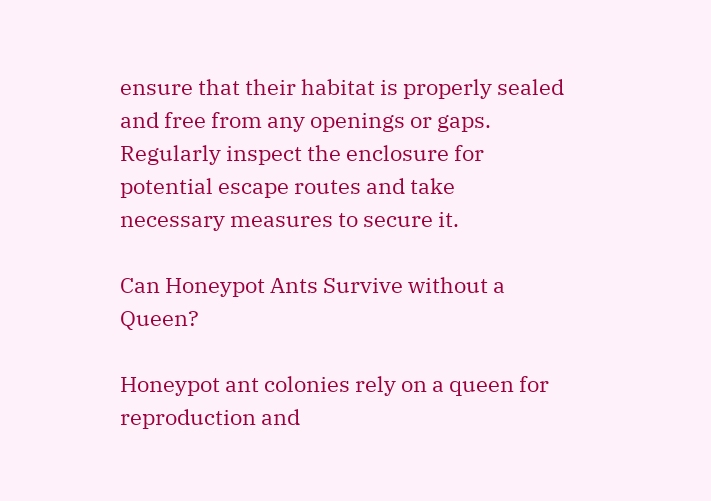ensure that their habitat is properly sealed and free from any openings or gaps. Regularly inspect the enclosure for potential escape routes and take necessary measures to secure it.

Can Honeypot Ants Survive without a Queen?

Honeypot ant colonies rely on a queen for reproduction and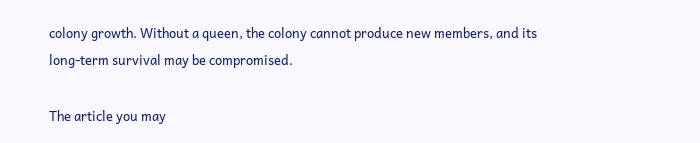colony growth. Without a queen, the colony cannot produce new members, and its long-term survival may be compromised.

The article you may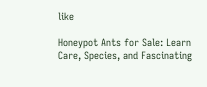like

Honeypot Ants for Sale: Learn Care, Species, and Fascinating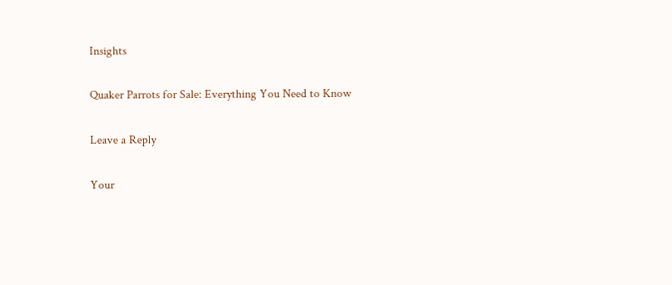Insights

Quaker Parrots for Sale: Everything You Need to Know

Leave a Reply

Your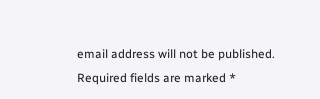email address will not be published. Required fields are marked *